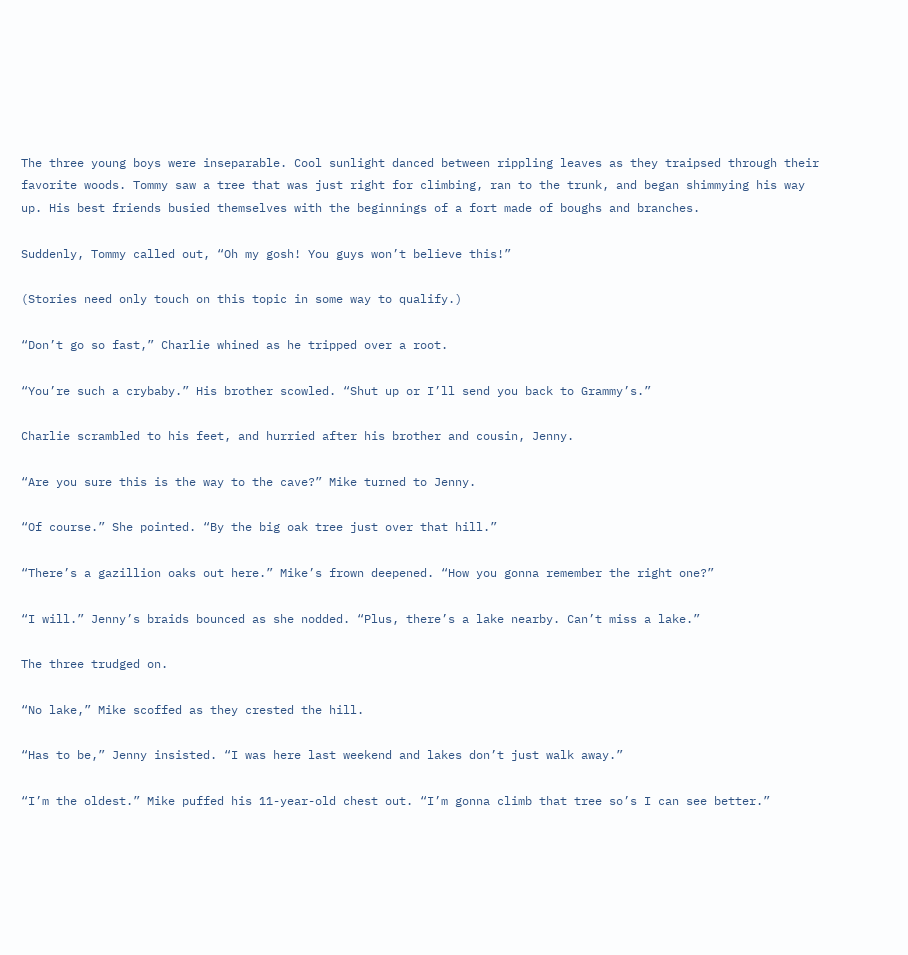The three young boys were inseparable. Cool sunlight danced between rippling leaves as they traipsed through their favorite woods. Tommy saw a tree that was just right for climbing, ran to the trunk, and began shimmying his way up. His best friends busied themselves with the beginnings of a fort made of boughs and branches.

Suddenly, Tommy called out, “Oh my gosh! You guys won’t believe this!”

(Stories need only touch on this topic in some way to qualify.)

“Don’t go so fast,” Charlie whined as he tripped over a root.

“You’re such a crybaby.” His brother scowled. “Shut up or I’ll send you back to Grammy’s.”

Charlie scrambled to his feet, and hurried after his brother and cousin, Jenny.

“Are you sure this is the way to the cave?” Mike turned to Jenny.

“Of course.” She pointed. “By the big oak tree just over that hill.”

“There’s a gazillion oaks out here.” Mike’s frown deepened. “How you gonna remember the right one?”

“I will.” Jenny’s braids bounced as she nodded. “Plus, there’s a lake nearby. Can’t miss a lake.”

The three trudged on.

“No lake,” Mike scoffed as they crested the hill.

“Has to be,” Jenny insisted. “I was here last weekend and lakes don’t just walk away.”

“I’m the oldest.” Mike puffed his 11-year-old chest out. “I’m gonna climb that tree so’s I can see better.”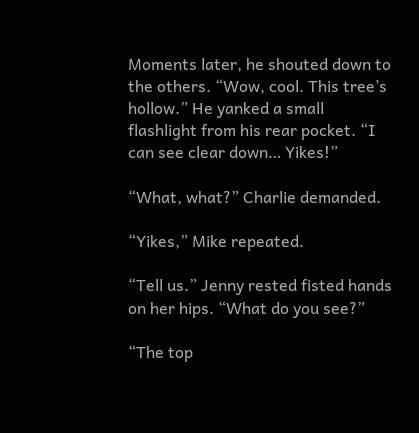Moments later, he shouted down to the others. “Wow, cool. This tree’s hollow.” He yanked a small flashlight from his rear pocket. “I can see clear down… Yikes!”

“What, what?” Charlie demanded.

“Yikes,” Mike repeated.

“Tell us.” Jenny rested fisted hands on her hips. “What do you see?”

“The top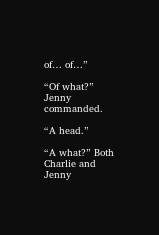of… of…”

“Of what?” Jenny commanded.

“A head.”

“A what?” Both Charlie and Jenny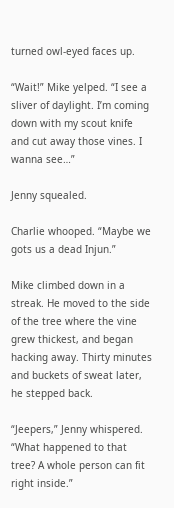turned owl-eyed faces up.

“Wait!” Mike yelped. “I see a sliver of daylight. I’m coming down with my scout knife and cut away those vines. I wanna see…”

Jenny squealed.

Charlie whooped. “Maybe we gots us a dead Injun.”

Mike climbed down in a streak. He moved to the side of the tree where the vine grew thickest, and began hacking away. Thirty minutes and buckets of sweat later, he stepped back.

“Jeepers,” Jenny whispered. “What happened to that tree? A whole person can fit right inside.”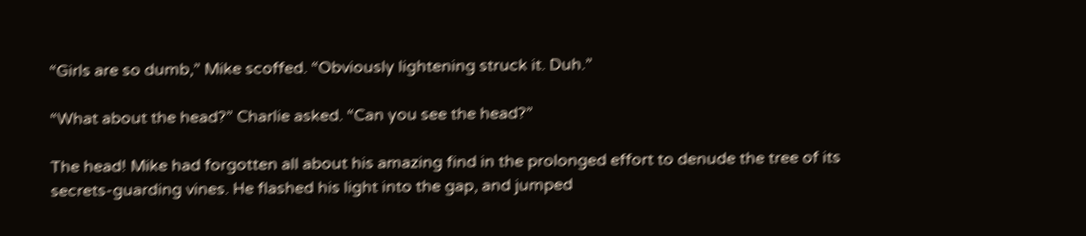“Girls are so dumb,” Mike scoffed. “Obviously lightening struck it. Duh.”

“What about the head?” Charlie asked. “Can you see the head?”

The head! Mike had forgotten all about his amazing find in the prolonged effort to denude the tree of its secrets-guarding vines. He flashed his light into the gap, and jumped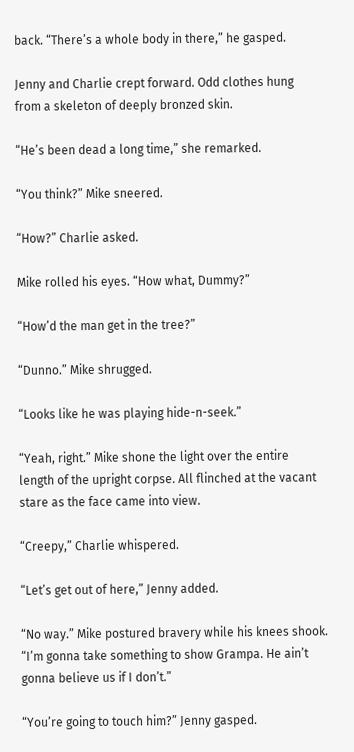back. “There’s a whole body in there,” he gasped.

Jenny and Charlie crept forward. Odd clothes hung from a skeleton of deeply bronzed skin.

“He’s been dead a long time,” she remarked.

“You think?” Mike sneered.

“How?” Charlie asked.

Mike rolled his eyes. “How what, Dummy?”

“How’d the man get in the tree?”

“Dunno.” Mike shrugged.

“Looks like he was playing hide-n-seek.”

“Yeah, right.” Mike shone the light over the entire length of the upright corpse. All flinched at the vacant stare as the face came into view.

“Creepy,” Charlie whispered.

“Let’s get out of here,” Jenny added.

“No way.” Mike postured bravery while his knees shook. “I’m gonna take something to show Grampa. He ain’t gonna believe us if I don’t.”

“You’re going to touch him?” Jenny gasped.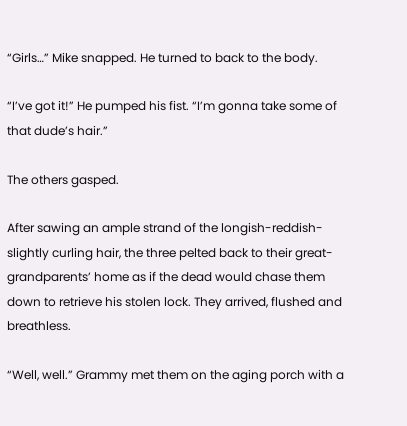“Girls…” Mike snapped. He turned to back to the body.

“I’ve got it!” He pumped his fist. “I’m gonna take some of that dude’s hair.”

The others gasped.

After sawing an ample strand of the longish-reddish-slightly curling hair, the three pelted back to their great-grandparents’ home as if the dead would chase them down to retrieve his stolen lock. They arrived, flushed and breathless.

“Well, well.” Grammy met them on the aging porch with a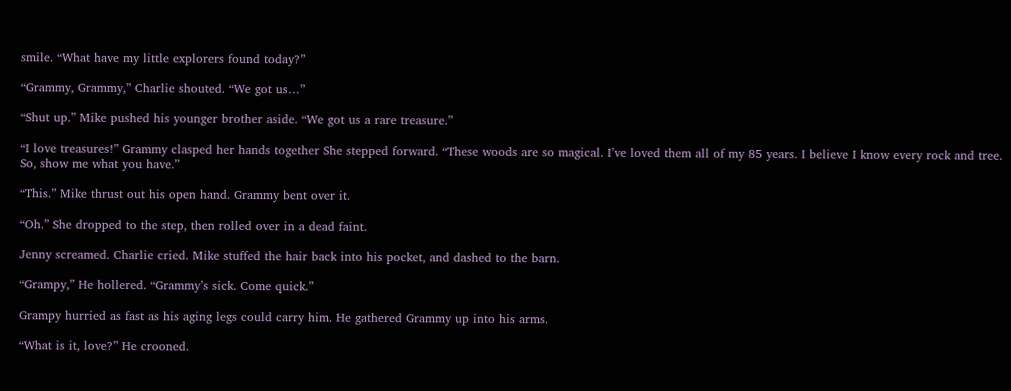smile. “What have my little explorers found today?”

“Grammy, Grammy,” Charlie shouted. “We got us…”

“Shut up.” Mike pushed his younger brother aside. “We got us a rare treasure.”

“I love treasures!” Grammy clasped her hands together She stepped forward. “These woods are so magical. I’ve loved them all of my 85 years. I believe I know every rock and tree. So, show me what you have.”

“This.” Mike thrust out his open hand. Grammy bent over it.

“Oh.” She dropped to the step, then rolled over in a dead faint.

Jenny screamed. Charlie cried. Mike stuffed the hair back into his pocket, and dashed to the barn.

“Grampy,” He hollered. “Grammy’s sick. Come quick.”

Grampy hurried as fast as his aging legs could carry him. He gathered Grammy up into his arms.

“What is it, love?” He crooned.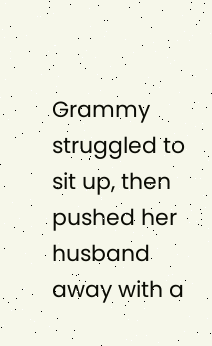Grammy struggled to sit up, then pushed her husband away with a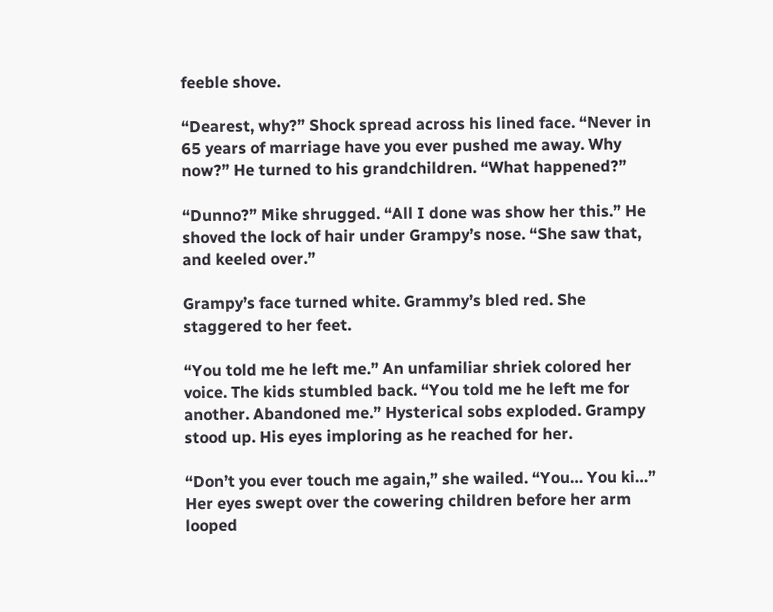feeble shove.

“Dearest, why?” Shock spread across his lined face. “Never in 65 years of marriage have you ever pushed me away. Why now?” He turned to his grandchildren. “What happened?”

“Dunno?” Mike shrugged. “All I done was show her this.” He shoved the lock of hair under Grampy’s nose. “She saw that, and keeled over.”

Grampy’s face turned white. Grammy’s bled red. She staggered to her feet.

“You told me he left me.” An unfamiliar shriek colored her voice. The kids stumbled back. “You told me he left me for another. Abandoned me.” Hysterical sobs exploded. Grampy stood up. His eyes imploring as he reached for her.

“Don’t you ever touch me again,” she wailed. “You… You ki…” Her eyes swept over the cowering children before her arm looped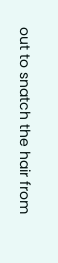out to snatch the hair from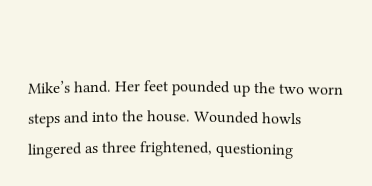Mike’s hand. Her feet pounded up the two worn steps and into the house. Wounded howls lingered as three frightened, questioning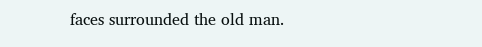faces surrounded the old man.